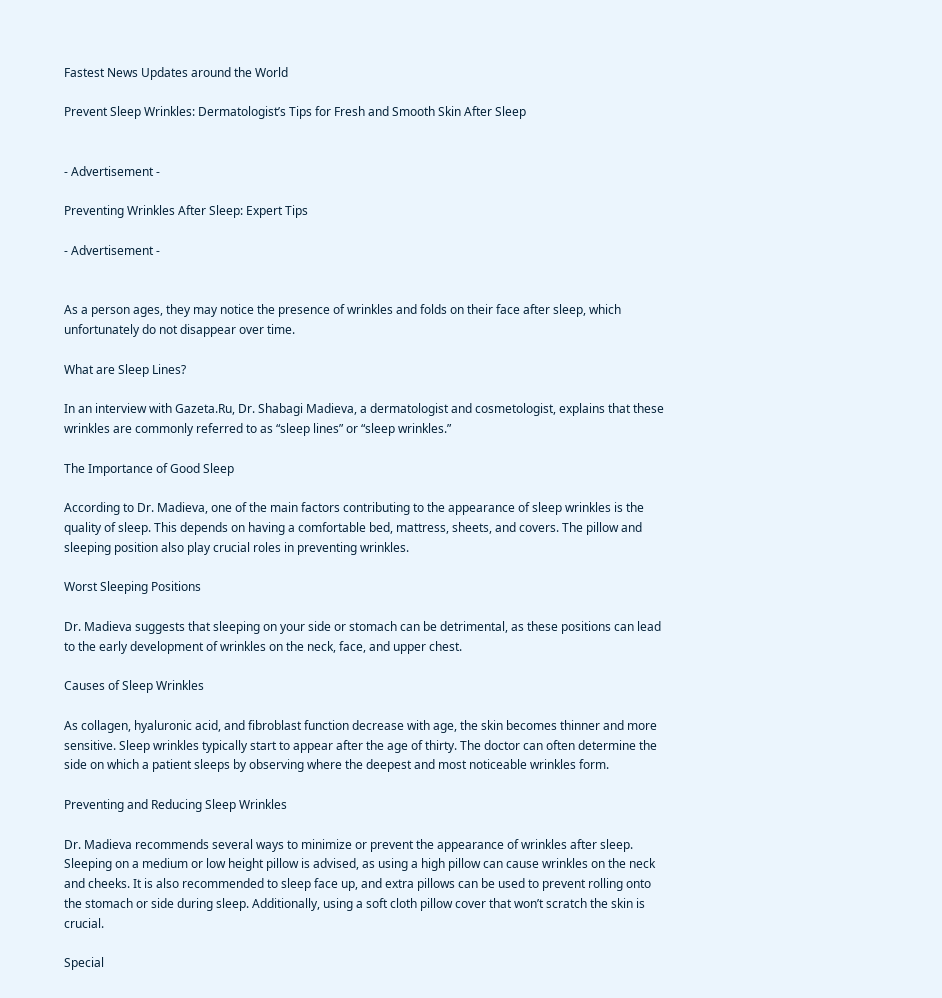Fastest News Updates around the World

Prevent Sleep Wrinkles: Dermatologist’s Tips for Fresh and Smooth Skin After Sleep


- Advertisement -

Preventing Wrinkles After Sleep: Expert Tips

- Advertisement -


As a person ages, they may notice the presence of wrinkles and folds on their face after sleep, which unfortunately do not disappear over time.

What are Sleep Lines?

In an interview with Gazeta.Ru, Dr. Shabagi Madieva, a dermatologist and cosmetologist, explains that these wrinkles are commonly referred to as “sleep lines” or “sleep wrinkles.”

The Importance of Good Sleep

According to Dr. Madieva, one of the main factors contributing to the appearance of sleep wrinkles is the quality of sleep. This depends on having a comfortable bed, mattress, sheets, and covers. The pillow and sleeping position also play crucial roles in preventing wrinkles.

Worst Sleeping Positions

Dr. Madieva suggests that sleeping on your side or stomach can be detrimental, as these positions can lead to the early development of wrinkles on the neck, face, and upper chest.

Causes of Sleep Wrinkles

As collagen, hyaluronic acid, and fibroblast function decrease with age, the skin becomes thinner and more sensitive. Sleep wrinkles typically start to appear after the age of thirty. The doctor can often determine the side on which a patient sleeps by observing where the deepest and most noticeable wrinkles form.

Preventing and Reducing Sleep Wrinkles

Dr. Madieva recommends several ways to minimize or prevent the appearance of wrinkles after sleep. Sleeping on a medium or low height pillow is advised, as using a high pillow can cause wrinkles on the neck and cheeks. It is also recommended to sleep face up, and extra pillows can be used to prevent rolling onto the stomach or side during sleep. Additionally, using a soft cloth pillow cover that won’t scratch the skin is crucial.

Special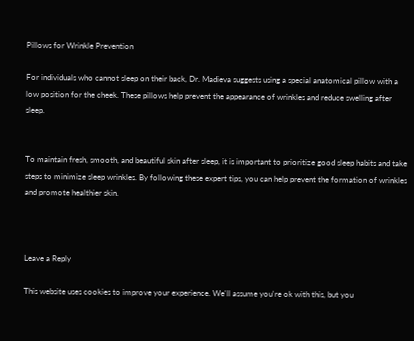Pillows for Wrinkle Prevention

For individuals who cannot sleep on their back, Dr. Madieva suggests using a special anatomical pillow with a low position for the cheek. These pillows help prevent the appearance of wrinkles and reduce swelling after sleep.


To maintain fresh, smooth, and beautiful skin after sleep, it is important to prioritize good sleep habits and take steps to minimize sleep wrinkles. By following these expert tips, you can help prevent the formation of wrinkles and promote healthier skin.



Leave a Reply

This website uses cookies to improve your experience. We'll assume you're ok with this, but you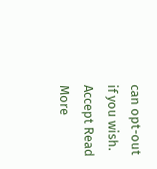can opt-out if you wish. Accept Read More